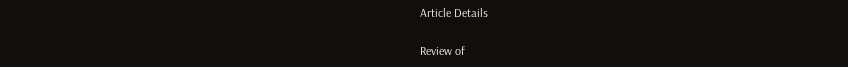Article Details

Review of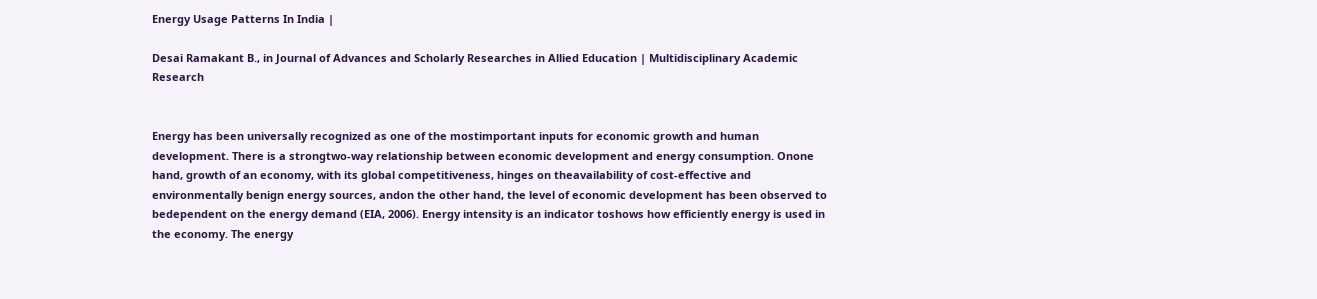Energy Usage Patterns In India |

Desai Ramakant B., in Journal of Advances and Scholarly Researches in Allied Education | Multidisciplinary Academic Research


Energy has been universally recognized as one of the mostimportant inputs for economic growth and human development. There is a strongtwo-way relationship between economic development and energy consumption. Onone hand, growth of an economy, with its global competitiveness, hinges on theavailability of cost-effective and environmentally benign energy sources, andon the other hand, the level of economic development has been observed to bedependent on the energy demand (EIA, 2006). Energy intensity is an indicator toshows how efficiently energy is used in the economy. The energy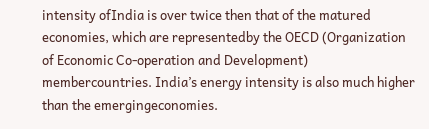intensity ofIndia is over twice then that of the matured economies, which are representedby the OECD (Organization of Economic Co-operation and Development) membercountries. India’s energy intensity is also much higher than the emergingeconomies.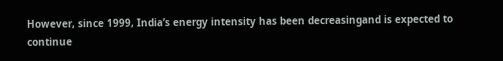However, since 1999, India’s energy intensity has been decreasingand is expected to continue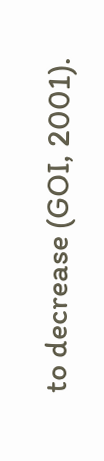to decrease (GOI, 2001).